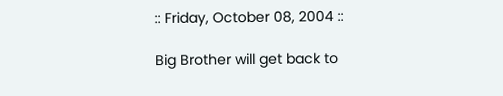:: Friday, October 08, 2004 ::

Big Brother will get back to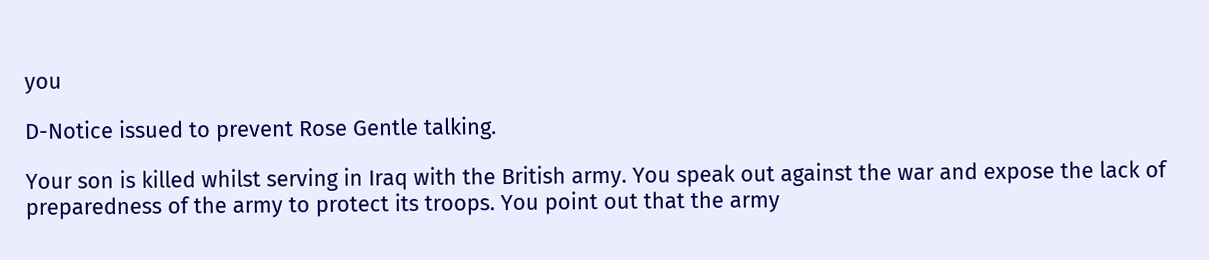you

D-Notice issued to prevent Rose Gentle talking.

Your son is killed whilst serving in Iraq with the British army. You speak out against the war and expose the lack of preparedness of the army to protect its troops. You point out that the army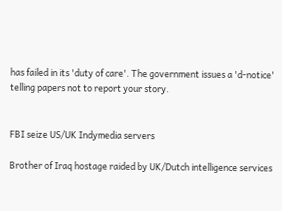has failed in its 'duty of care'. The government issues a 'd-notice' telling papers not to report your story.


FBI seize US/UK Indymedia servers

Brother of Iraq hostage raided by UK/Dutch intelligence services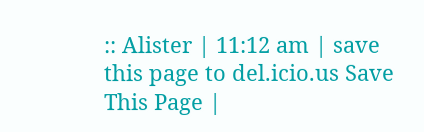:: Alister | 11:12 am | save this page to del.icio.us Save This Page |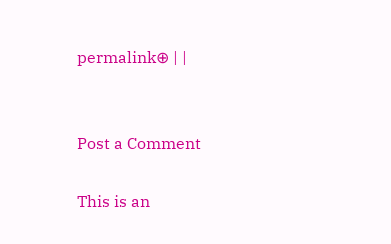permalink⊕ | |


Post a Comment

This is an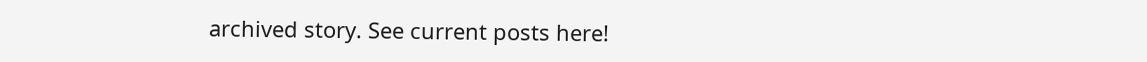archived story. See current posts here!